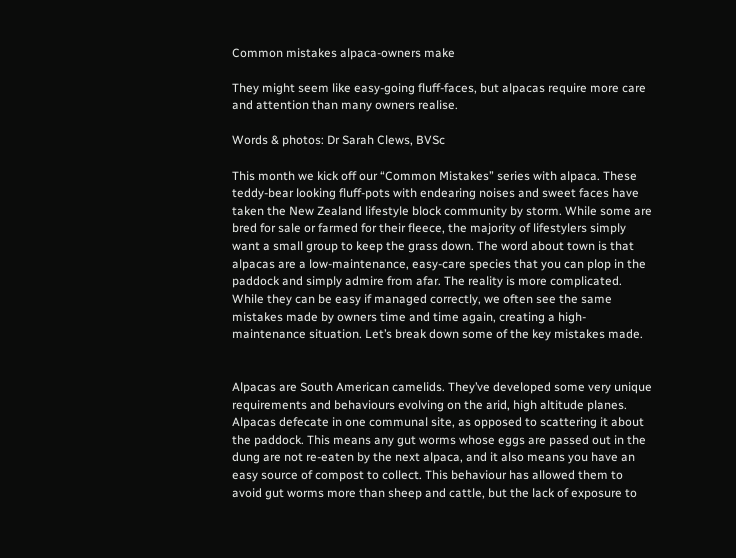Common mistakes alpaca-owners make

They might seem like easy-going fluff-faces, but alpacas require more care and attention than many owners realise.

Words & photos: Dr Sarah Clews, BVSc

This month we kick off our “Common Mistakes” series with alpaca. These teddy-bear looking fluff-pots with endearing noises and sweet faces have taken the New Zealand lifestyle block community by storm. While some are bred for sale or farmed for their fleece, the majority of lifestylers simply want a small group to keep the grass down. The word about town is that alpacas are a low-maintenance, easy-care species that you can plop in the paddock and simply admire from afar. The reality is more complicated. While they can be easy if managed correctly, we often see the same mistakes made by owners time and time again, creating a high-maintenance situation. Let’s break down some of the key mistakes made.


Alpacas are South American camelids. They’ve developed some very unique requirements and behaviours evolving on the arid, high altitude planes. Alpacas defecate in one communal site, as opposed to scattering it about the paddock. This means any gut worms whose eggs are passed out in the dung are not re-eaten by the next alpaca, and it also means you have an easy source of compost to collect. This behaviour has allowed them to avoid gut worms more than sheep and cattle, but the lack of exposure to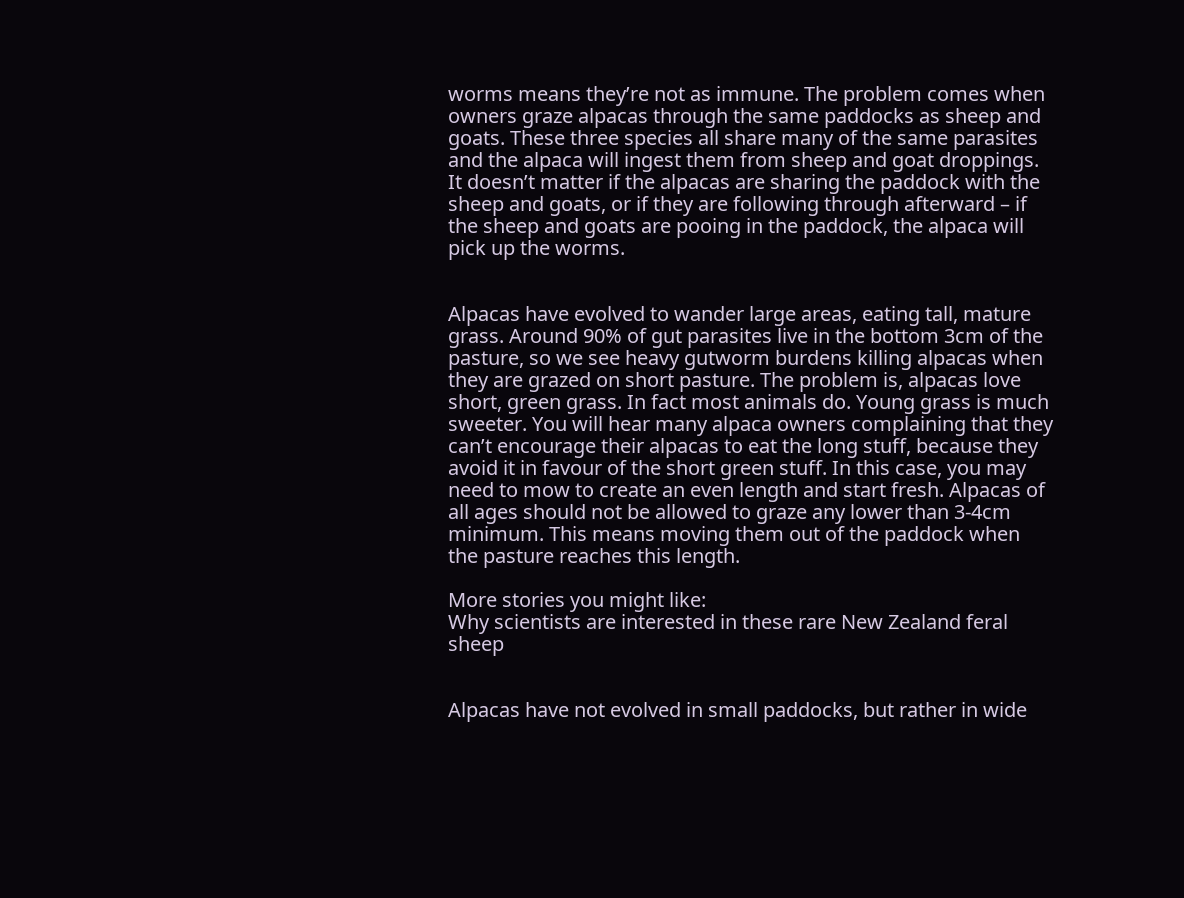worms means they’re not as immune. The problem comes when owners graze alpacas through the same paddocks as sheep and goats. These three species all share many of the same parasites and the alpaca will ingest them from sheep and goat droppings. It doesn’t matter if the alpacas are sharing the paddock with the sheep and goats, or if they are following through afterward – if the sheep and goats are pooing in the paddock, the alpaca will pick up the worms.


Alpacas have evolved to wander large areas, eating tall, mature grass. Around 90% of gut parasites live in the bottom 3cm of the pasture, so we see heavy gutworm burdens killing alpacas when they are grazed on short pasture. The problem is, alpacas love short, green grass. In fact most animals do. Young grass is much sweeter. You will hear many alpaca owners complaining that they can’t encourage their alpacas to eat the long stuff, because they avoid it in favour of the short green stuff. In this case, you may need to mow to create an even length and start fresh. Alpacas of all ages should not be allowed to graze any lower than 3-4cm minimum. This means moving them out of the paddock when the pasture reaches this length.

More stories you might like:
Why scientists are interested in these rare New Zealand feral sheep


Alpacas have not evolved in small paddocks, but rather in wide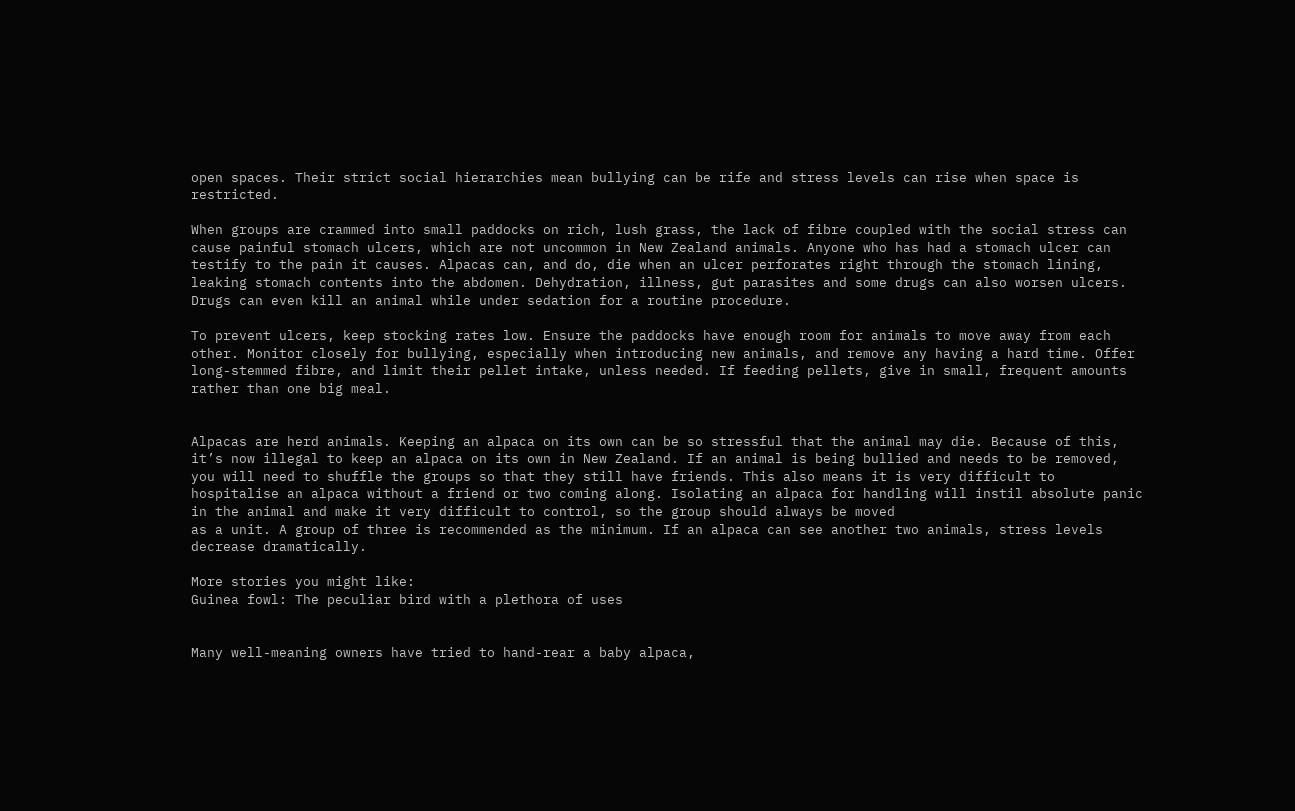open spaces. Their strict social hierarchies mean bullying can be rife and stress levels can rise when space is restricted.

When groups are crammed into small paddocks on rich, lush grass, the lack of fibre coupled with the social stress can cause painful stomach ulcers, which are not uncommon in New Zealand animals. Anyone who has had a stomach ulcer can testify to the pain it causes. Alpacas can, and do, die when an ulcer perforates right through the stomach lining, leaking stomach contents into the abdomen. Dehydration, illness, gut parasites and some drugs can also worsen ulcers. Drugs can even kill an animal while under sedation for a routine procedure.

To prevent ulcers, keep stocking rates low. Ensure the paddocks have enough room for animals to move away from each other. Monitor closely for bullying, especially when introducing new animals, and remove any having a hard time. Offer long-stemmed fibre, and limit their pellet intake, unless needed. If feeding pellets, give in small, frequent amounts rather than one big meal.


Alpacas are herd animals. Keeping an alpaca on its own can be so stressful that the animal may die. Because of this, it’s now illegal to keep an alpaca on its own in New Zealand. If an animal is being bullied and needs to be removed, you will need to shuffle the groups so that they still have friends. This also means it is very difficult to hospitalise an alpaca without a friend or two coming along. Isolating an alpaca for handling will instil absolute panic in the animal and make it very difficult to control, so the group should always be moved
as a unit. A group of three is recommended as the minimum. If an alpaca can see another two animals, stress levels decrease dramatically.

More stories you might like:
Guinea fowl: The peculiar bird with a plethora of uses


Many well-meaning owners have tried to hand-rear a baby alpaca,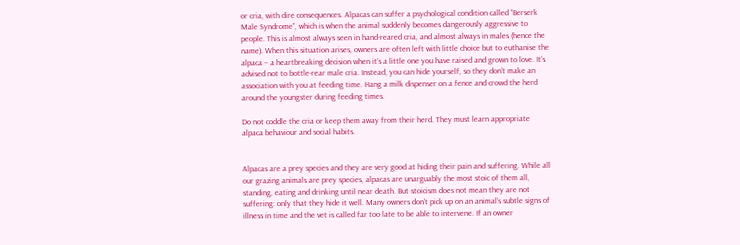or cria, with dire consequences. Alpacas can suffer a psychological condition called “Berserk Male Syndrome”, which is when the animal suddenly becomes dangerously aggressive to people. This is almost always seen in hand-reared cria, and almost always in males (hence the name). When this situation arises, owners are often left with little choice but to euthanise the alpaca – a heartbreaking decision when it’s a little one you have raised and grown to love. It’s advised not to bottle-rear male cria. Instead, you can hide yourself, so they don’t make an association with you at feeding time. Hang a milk dispenser on a fence and crowd the herd around the youngster during feeding times.

Do not coddle the cria or keep them away from their herd. They must learn appropriate alpaca behaviour and social habits.


Alpacas are a prey species and they are very good at hiding their pain and suffering. While all our grazing animals are prey species, alpacas are unarguably the most stoic of them all, standing, eating and drinking until near death. But stoicism does not mean they are not suffering: only that they hide it well. Many owners don’t pick up on an animal’s subtle signs of illness in time and the vet is called far too late to be able to intervene. If an owner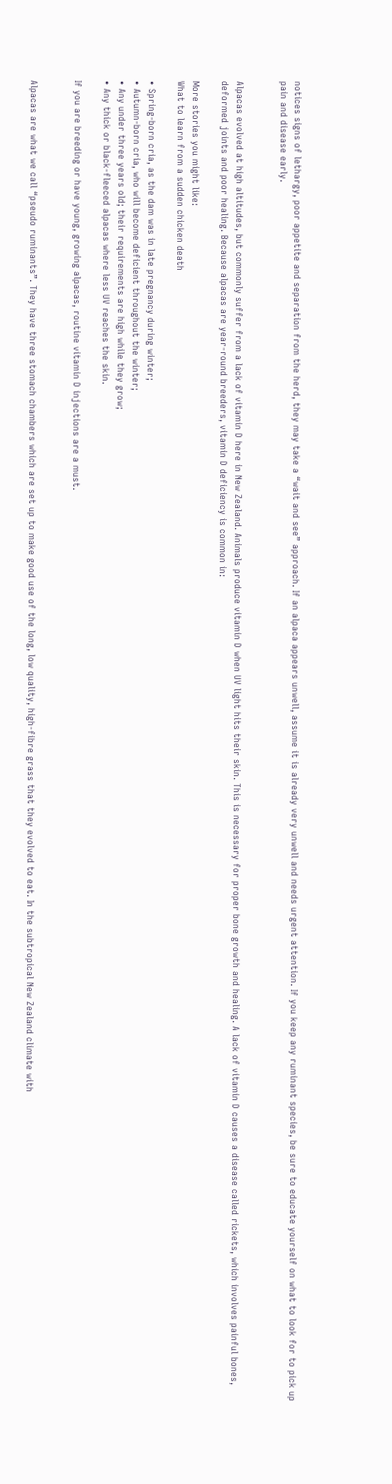notices signs of lethargy, poor appetite and separation from the herd, they may take a “wait and see” approach. If an alpaca appears unwell, assume it is already very unwell and needs urgent attention. If you keep any ruminant species, be sure to educate yourself on what to look for to pick up pain and disease early.


Alpacas evolved at high altitudes, but commonly suffer from a lack of vitamin D here in New Zealand. Animals produce vitamin D when UV light hits their skin. This is necessary for proper bone growth and healing. A lack of vitamin D causes a disease called rickets, which involves painful bones, deformed joints and poor healing. Because alpacas are year-round breeders, vitamin D deficiency is common in:

More stories you might like:
What to learn from a sudden chicken death

• Spring-born cria, as the dam was in late pregnancy during winter;
• Autumn-born cria, who will become deficient throughout the winter;
• Any under three years old; their requirements are high while they grow;
• Any thick or black-fleeced alpacas where less UV reaches the skin.

If you are breeding or have young, growing alpacas, routine vitamin D injections are a must.


Alpacas are what we call “pseudo ruminants”. They have three stomach chambers which are set up to make good use of the long, low quality, high-fibre grass that they evolved to eat. In the subtropical New Zealand climate with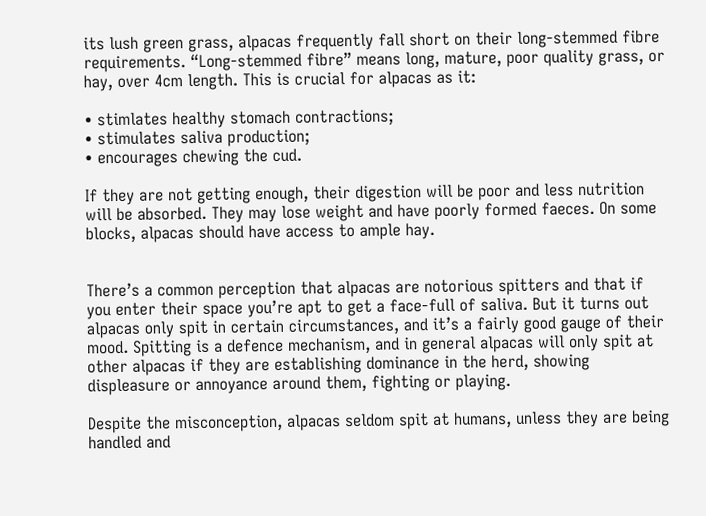its lush green grass, alpacas frequently fall short on their long-stemmed fibre requirements. “Long-stemmed fibre” means long, mature, poor quality grass, or hay, over 4cm length. This is crucial for alpacas as it:

• stimlates healthy stomach contractions;
• stimulates saliva production;
• encourages chewing the cud.

If they are not getting enough, their digestion will be poor and less nutrition will be absorbed. They may lose weight and have poorly formed faeces. On some blocks, alpacas should have access to ample hay.


There’s a common perception that alpacas are notorious spitters and that if you enter their space you’re apt to get a face-full of saliva. But it turns out alpacas only spit in certain circumstances, and it’s a fairly good gauge of their mood. Spitting is a defence mechanism, and in general alpacas will only spit at other alpacas if they are establishing dominance in the herd, showing displeasure or annoyance around them, fighting or playing.

Despite the misconception, alpacas seldom spit at humans, unless they are being handled and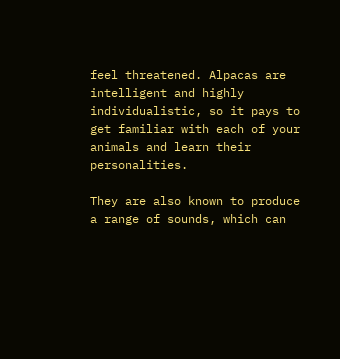feel threatened. Alpacas are intelligent and highly individualistic, so it pays to get familiar with each of your animals and learn their personalities.

They are also known to produce a range of sounds, which can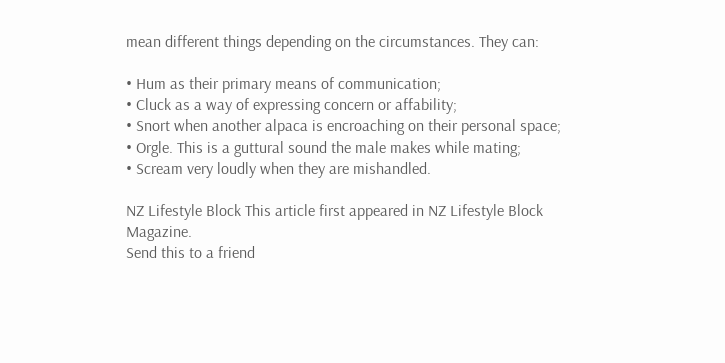mean different things depending on the circumstances. They can:

• Hum as their primary means of communication;
• Cluck as a way of expressing concern or affability;
• Snort when another alpaca is encroaching on their personal space;
• Orgle. This is a guttural sound the male makes while mating;
• Scream very loudly when they are mishandled.

NZ Lifestyle Block This article first appeared in NZ Lifestyle Block Magazine.
Send this to a friend